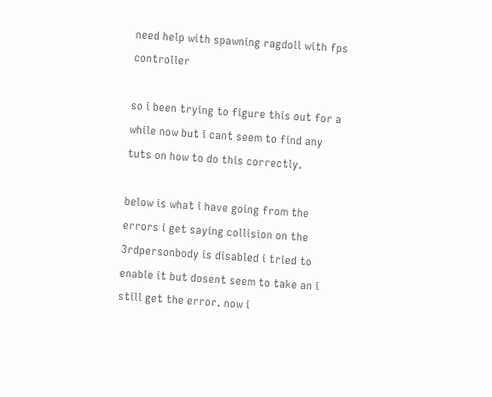need help with spawning ragdoll with fps controller

so i been trying to figure this out for a while now but i cant seem to find any tuts on how to do this correctly.

below is what i have going from the errors i get saying collision on the 3rdpersonbody is disabled i tried to enable it but dosent seem to take an i still get the error. now i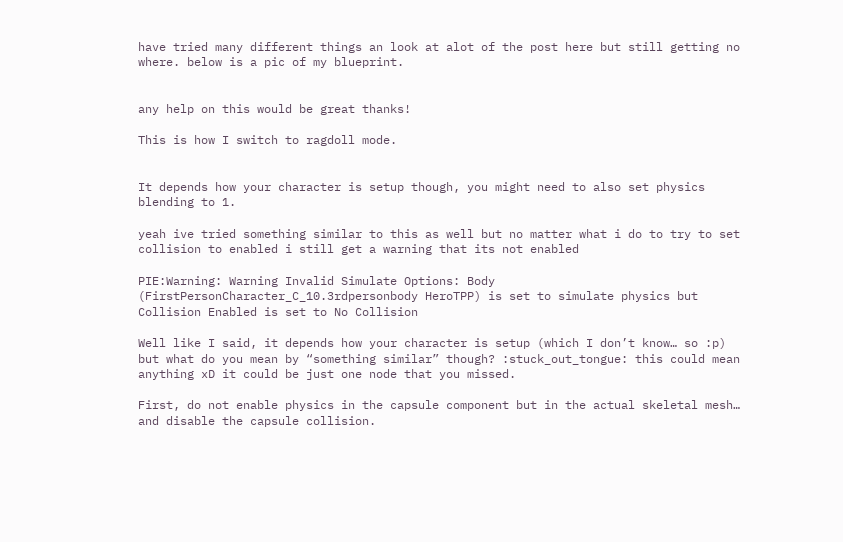have tried many different things an look at alot of the post here but still getting no where. below is a pic of my blueprint.


any help on this would be great thanks!

This is how I switch to ragdoll mode.


It depends how your character is setup though, you might need to also set physics blending to 1.

yeah ive tried something similar to this as well but no matter what i do to try to set collision to enabled i still get a warning that its not enabled

PIE:Warning: Warning Invalid Simulate Options: Body (FirstPersonCharacter_C_10.3rdpersonbody HeroTPP) is set to simulate physics but Collision Enabled is set to No Collision

Well like I said, it depends how your character is setup (which I don’t know… so :p) but what do you mean by “something similar” though? :stuck_out_tongue: this could mean anything xD it could be just one node that you missed.

First, do not enable physics in the capsule component but in the actual skeletal mesh… and disable the capsule collision.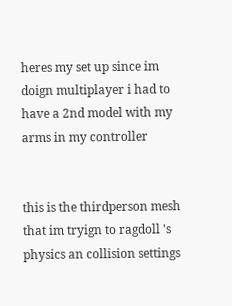heres my set up since im doign multiplayer i had to have a 2nd model with my arms in my controller


this is the thirdperson mesh that im tryign to ragdoll 's physics an collision settings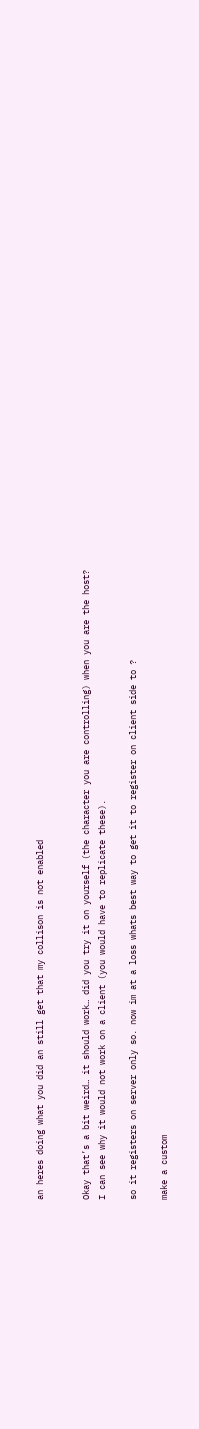an heres doing what you did an still get that my collison is not enabled


Okay that’s a bit weird… it should work… did you try it on yourself (the character you are controlling) when you are the host?
I can see why it would not work on a client (you would have to replicate these).

so it registers on server only so. now im at a loss whats best way to get it to register on client side to ?

make a custom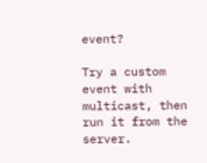event?

Try a custom event with multicast, then run it from the server.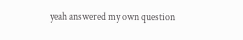yeah answered my own question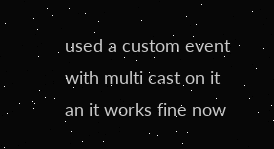used a custom event with multi cast on it an it works fine now